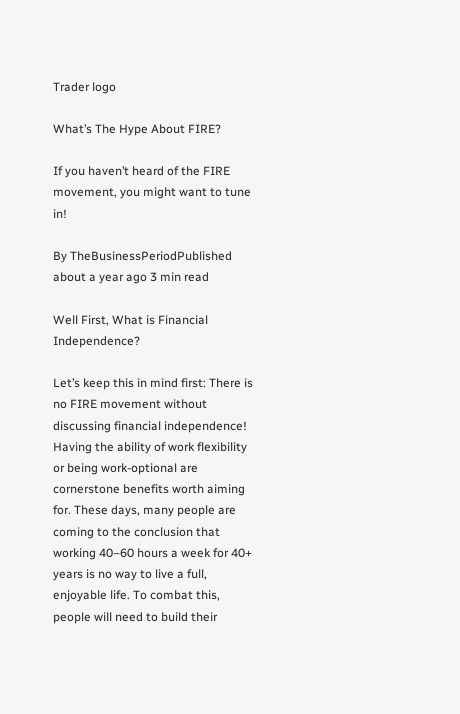Trader logo

What’s The Hype About FIRE?

If you haven’t heard of the FIRE movement, you might want to tune in!

By TheBusinessPeriodPublished about a year ago 3 min read

Well First, What is Financial Independence?

Let’s keep this in mind first: There is no FIRE movement without discussing financial independence! Having the ability of work flexibility or being work-optional are cornerstone benefits worth aiming for. These days, many people are coming to the conclusion that working 40–60 hours a week for 40+ years is no way to live a full, enjoyable life. To combat this, people will need to build their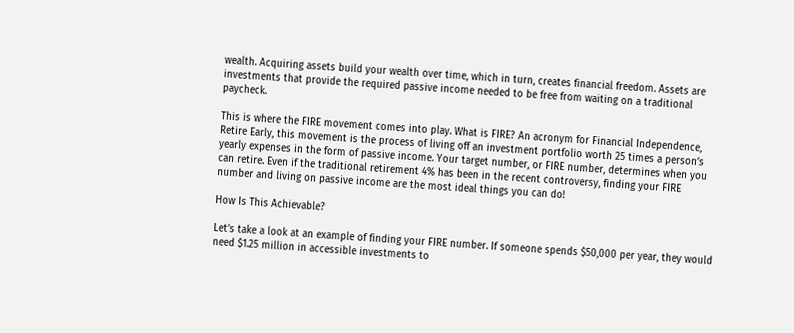wealth. Acquiring assets build your wealth over time, which in turn, creates financial freedom. Assets are investments that provide the required passive income needed to be free from waiting on a traditional paycheck.

This is where the FIRE movement comes into play. What is FIRE? An acronym for Financial Independence, Retire Early, this movement is the process of living off an investment portfolio worth 25 times a person’s yearly expenses in the form of passive income. Your target number, or FIRE number, determines when you can retire. Even if the traditional retirement 4% has been in the recent controversy, finding your FIRE number and living on passive income are the most ideal things you can do!

How Is This Achievable?

Let’s take a look at an example of finding your FIRE number. If someone spends $50,000 per year, they would need $1.25 million in accessible investments to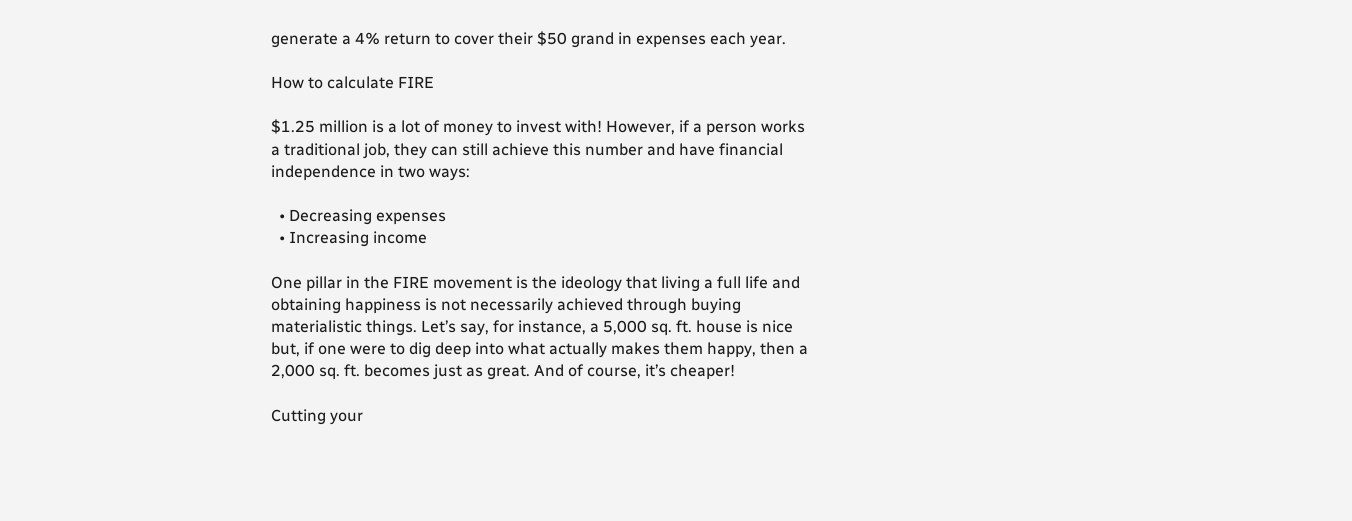generate a 4% return to cover their $50 grand in expenses each year.

How to calculate FIRE

$1.25 million is a lot of money to invest with! However, if a person works a traditional job, they can still achieve this number and have financial independence in two ways:

  • Decreasing expenses
  • Increasing income

One pillar in the FIRE movement is the ideology that living a full life and obtaining happiness is not necessarily achieved through buying materialistic things. Let’s say, for instance, a 5,000 sq. ft. house is nice but, if one were to dig deep into what actually makes them happy, then a 2,000 sq. ft. becomes just as great. And of course, it’s cheaper!

Cutting your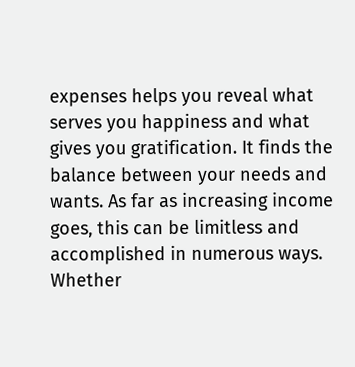expenses helps you reveal what serves you happiness and what gives you gratification. It finds the balance between your needs and wants. As far as increasing income goes, this can be limitless and accomplished in numerous ways. Whether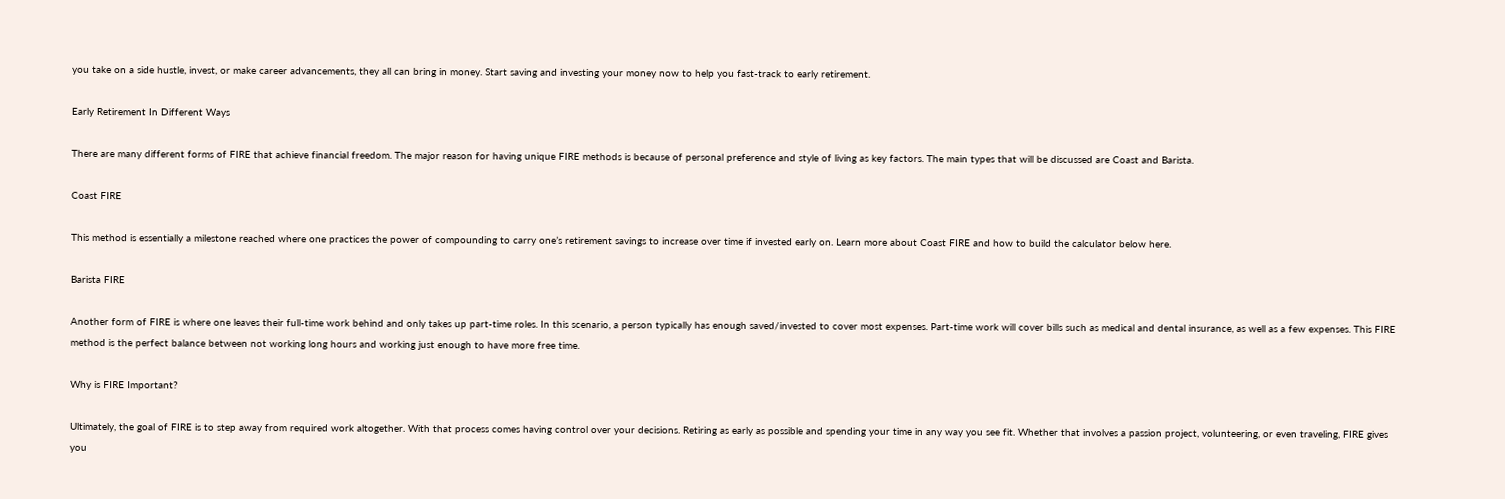you take on a side hustle, invest, or make career advancements, they all can bring in money. Start saving and investing your money now to help you fast-track to early retirement.

Early Retirement In Different Ways

There are many different forms of FIRE that achieve financial freedom. The major reason for having unique FIRE methods is because of personal preference and style of living as key factors. The main types that will be discussed are Coast and Barista.

Coast FIRE

This method is essentially a milestone reached where one practices the power of compounding to carry one’s retirement savings to increase over time if invested early on. Learn more about Coast FIRE and how to build the calculator below here.

Barista FIRE

Another form of FIRE is where one leaves their full-time work behind and only takes up part-time roles. In this scenario, a person typically has enough saved/invested to cover most expenses. Part-time work will cover bills such as medical and dental insurance, as well as a few expenses. This FIRE method is the perfect balance between not working long hours and working just enough to have more free time.

Why is FIRE Important?

Ultimately, the goal of FIRE is to step away from required work altogether. With that process comes having control over your decisions. Retiring as early as possible and spending your time in any way you see fit. Whether that involves a passion project, volunteering, or even traveling, FIRE gives you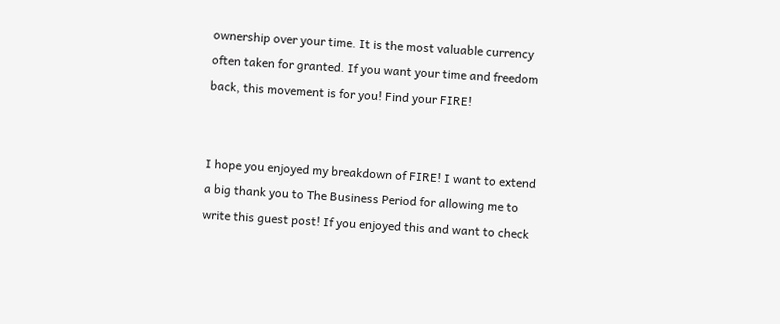ownership over your time. It is the most valuable currency often taken for granted. If you want your time and freedom back, this movement is for you! Find your FIRE!


I hope you enjoyed my breakdown of FIRE! I want to extend a big thank you to The Business Period for allowing me to write this guest post! If you enjoyed this and want to check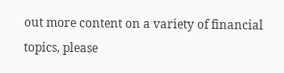out more content on a variety of financial topics, please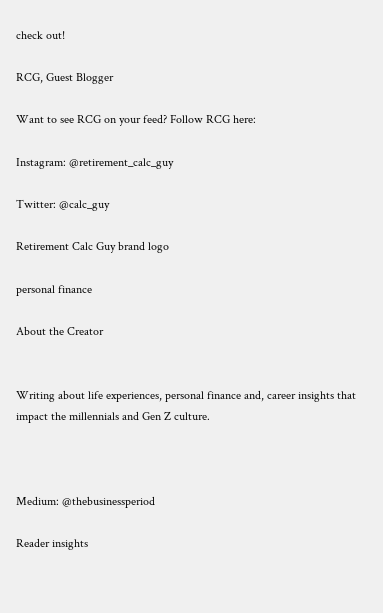check out!

RCG, Guest Blogger

Want to see RCG on your feed? Follow RCG here:

Instagram: @retirement_calc_guy

Twitter: @calc_guy

Retirement Calc Guy brand logo

personal finance

About the Creator


Writing about life experiences, personal finance and, career insights that impact the millennials and Gen Z culture.



Medium: @thebusinessperiod

Reader insights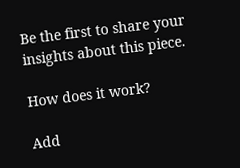Be the first to share your insights about this piece.

How does it work?

Add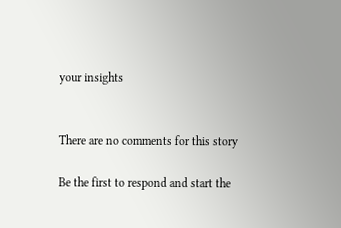your insights


There are no comments for this story

Be the first to respond and start the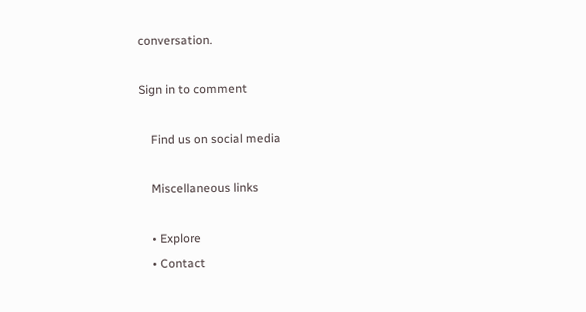conversation.

Sign in to comment

    Find us on social media

    Miscellaneous links

    • Explore
    • Contact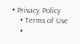• Privacy Policy
    • Terms of Use
    •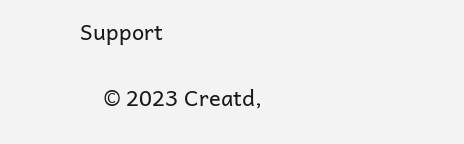Support

    © 2023 Creatd,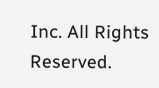Inc. All Rights Reserved.